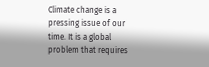Climate change is a pressing issue of our time. It is a global problem that requires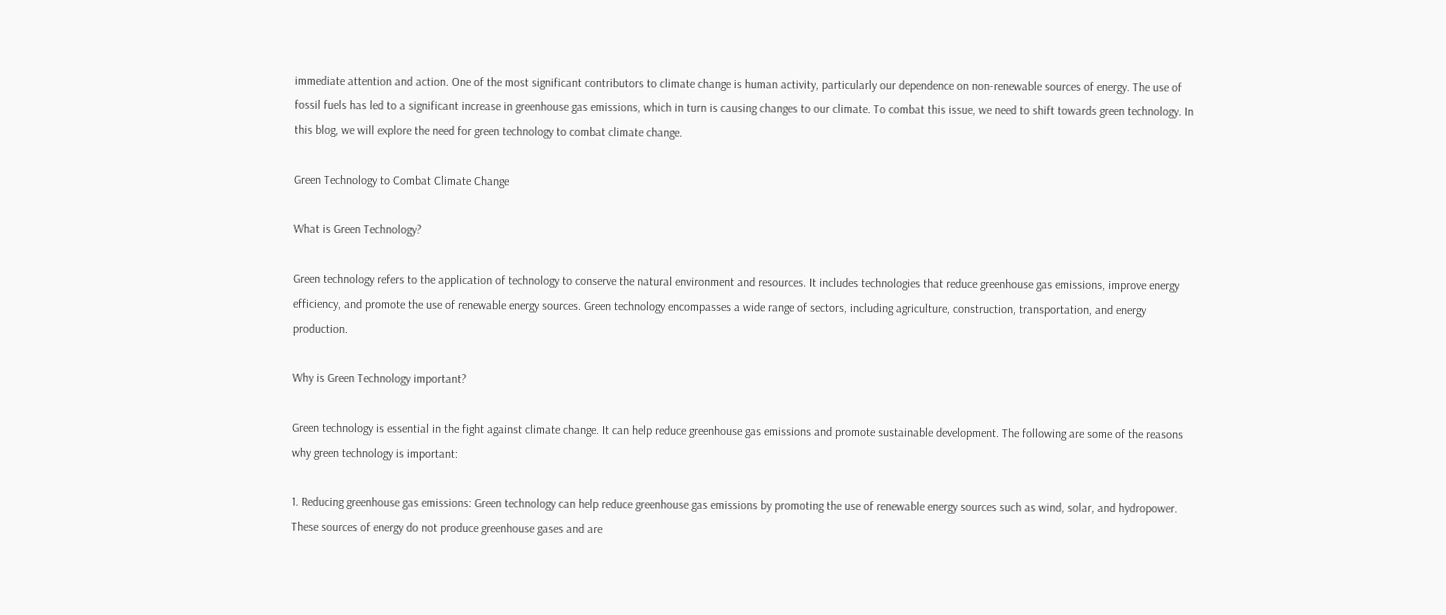immediate attention and action. One of the most significant contributors to climate change is human activity, particularly our dependence on non-renewable sources of energy. The use of fossil fuels has led to a significant increase in greenhouse gas emissions, which in turn is causing changes to our climate. To combat this issue, we need to shift towards green technology. In this blog, we will explore the need for green technology to combat climate change.

Green Technology to Combat Climate Change

What is Green Technology?

Green technology refers to the application of technology to conserve the natural environment and resources. It includes technologies that reduce greenhouse gas emissions, improve energy efficiency, and promote the use of renewable energy sources. Green technology encompasses a wide range of sectors, including agriculture, construction, transportation, and energy production.

Why is Green Technology important?

Green technology is essential in the fight against climate change. It can help reduce greenhouse gas emissions and promote sustainable development. The following are some of the reasons why green technology is important:

1. Reducing greenhouse gas emissions: Green technology can help reduce greenhouse gas emissions by promoting the use of renewable energy sources such as wind, solar, and hydropower. These sources of energy do not produce greenhouse gases and are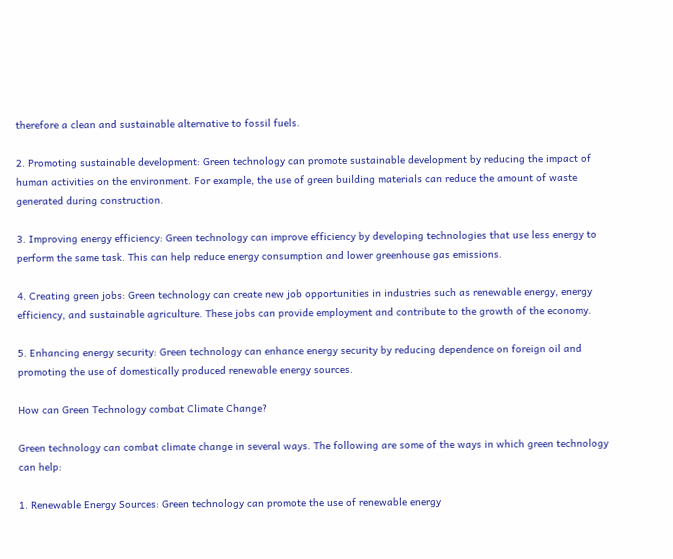therefore a clean and sustainable alternative to fossil fuels.

2. Promoting sustainable development: Green technology can promote sustainable development by reducing the impact of human activities on the environment. For example, the use of green building materials can reduce the amount of waste generated during construction.

3. Improving energy efficiency: Green technology can improve efficiency by developing technologies that use less energy to perform the same task. This can help reduce energy consumption and lower greenhouse gas emissions.

4. Creating green jobs: Green technology can create new job opportunities in industries such as renewable energy, energy efficiency, and sustainable agriculture. These jobs can provide employment and contribute to the growth of the economy.

5. Enhancing energy security: Green technology can enhance energy security by reducing dependence on foreign oil and promoting the use of domestically produced renewable energy sources.

How can Green Technology combat Climate Change?

Green technology can combat climate change in several ways. The following are some of the ways in which green technology can help:

1. Renewable Energy Sources: Green technology can promote the use of renewable energy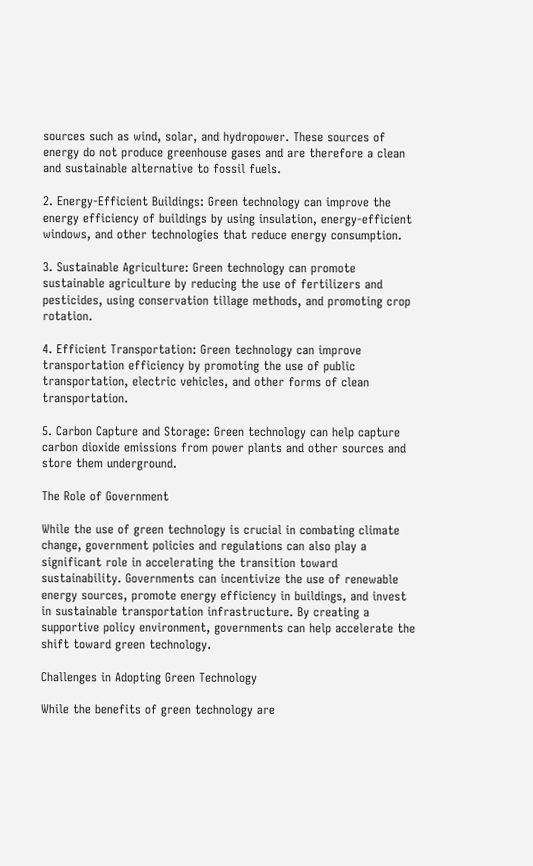sources such as wind, solar, and hydropower. These sources of energy do not produce greenhouse gases and are therefore a clean and sustainable alternative to fossil fuels.

2. Energy-Efficient Buildings: Green technology can improve the energy efficiency of buildings by using insulation, energy-efficient windows, and other technologies that reduce energy consumption.

3. Sustainable Agriculture: Green technology can promote sustainable agriculture by reducing the use of fertilizers and pesticides, using conservation tillage methods, and promoting crop rotation.

4. Efficient Transportation: Green technology can improve transportation efficiency by promoting the use of public transportation, electric vehicles, and other forms of clean transportation.

5. Carbon Capture and Storage: Green technology can help capture carbon dioxide emissions from power plants and other sources and store them underground.

The Role of Government

While the use of green technology is crucial in combating climate change, government policies and regulations can also play a significant role in accelerating the transition toward sustainability. Governments can incentivize the use of renewable energy sources, promote energy efficiency in buildings, and invest in sustainable transportation infrastructure. By creating a supportive policy environment, governments can help accelerate the shift toward green technology.

Challenges in Adopting Green Technology

While the benefits of green technology are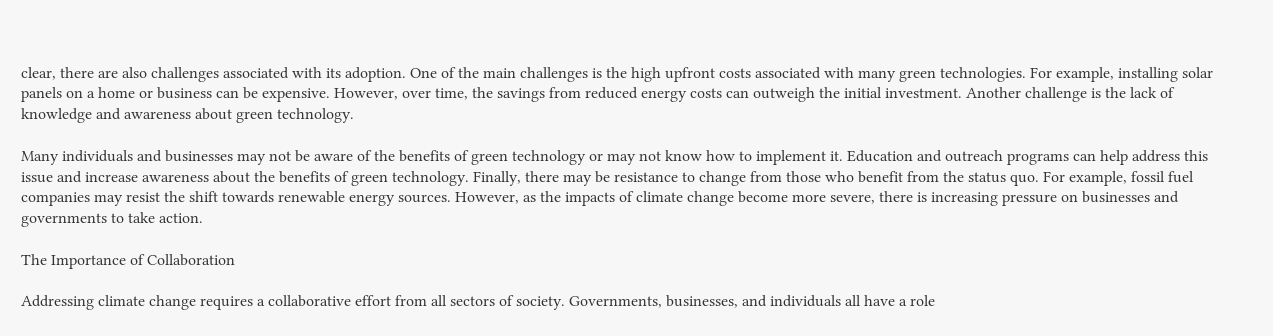clear, there are also challenges associated with its adoption. One of the main challenges is the high upfront costs associated with many green technologies. For example, installing solar panels on a home or business can be expensive. However, over time, the savings from reduced energy costs can outweigh the initial investment. Another challenge is the lack of knowledge and awareness about green technology.

Many individuals and businesses may not be aware of the benefits of green technology or may not know how to implement it. Education and outreach programs can help address this issue and increase awareness about the benefits of green technology. Finally, there may be resistance to change from those who benefit from the status quo. For example, fossil fuel companies may resist the shift towards renewable energy sources. However, as the impacts of climate change become more severe, there is increasing pressure on businesses and governments to take action.

The Importance of Collaboration

Addressing climate change requires a collaborative effort from all sectors of society. Governments, businesses, and individuals all have a role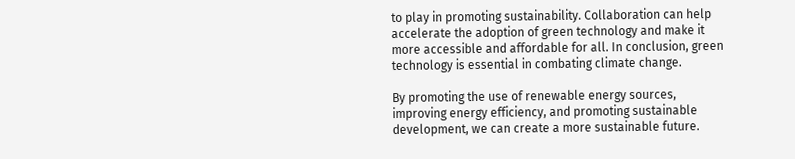to play in promoting sustainability. Collaboration can help accelerate the adoption of green technology and make it more accessible and affordable for all. In conclusion, green technology is essential in combating climate change.

By promoting the use of renewable energy sources, improving energy efficiency, and promoting sustainable development, we can create a more sustainable future.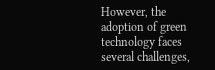However, the adoption of green technology faces several challenges,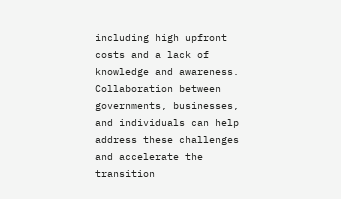including high upfront costs and a lack of knowledge and awareness. Collaboration between governments, businesses, and individuals can help address these challenges and accelerate the transition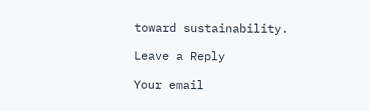toward sustainability.

Leave a Reply

Your email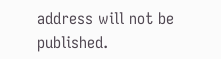address will not be published.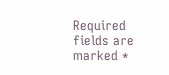Required fields are marked *